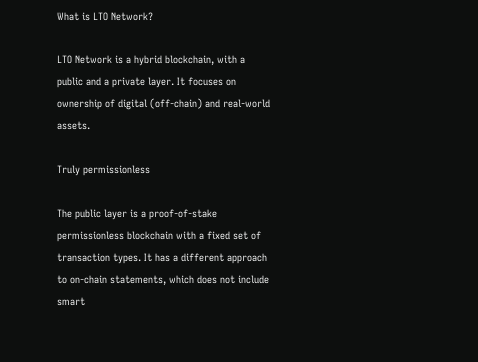What is LTO Network?

LTO Network is a hybrid blockchain, with a public and a private layer. It focuses on ownership of digital (off-chain) and real-world assets.

Truly permissionless

The public layer is a proof-of-stake permissionless blockchain with a fixed set of transaction types. It has a different approach to on-chain statements, which does not include smart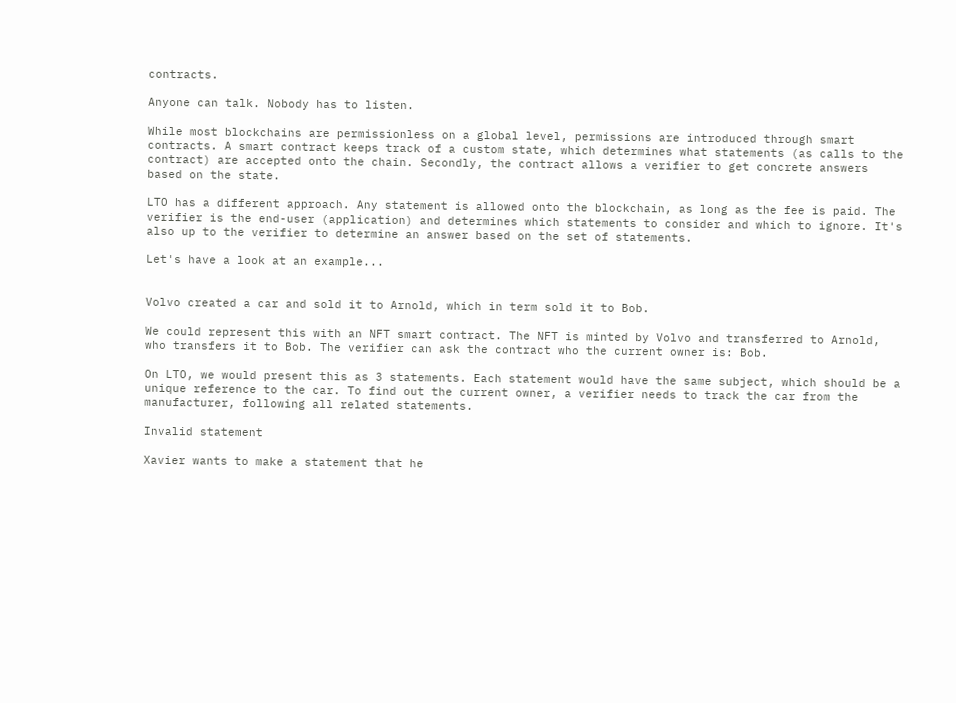contracts.

Anyone can talk. Nobody has to listen.

While most blockchains are permissionless on a global level, permissions are introduced through smart contracts. A smart contract keeps track of a custom state, which determines what statements (as calls to the contract) are accepted onto the chain. Secondly, the contract allows a verifier to get concrete answers based on the state.

LTO has a different approach. Any statement is allowed onto the blockchain, as long as the fee is paid. The verifier is the end-user (application) and determines which statements to consider and which to ignore. It's also up to the verifier to determine an answer based on the set of statements.

Let's have a look at an example...


Volvo created a car and sold it to Arnold, which in term sold it to Bob.

We could represent this with an NFT smart contract. The NFT is minted by Volvo and transferred to Arnold, who transfers it to Bob. The verifier can ask the contract who the current owner is: Bob.

On LTO, we would present this as 3 statements. Each statement would have the same subject, which should be a unique reference to the car. To find out the current owner, a verifier needs to track the car from the manufacturer, following all related statements.

Invalid statement

Xavier wants to make a statement that he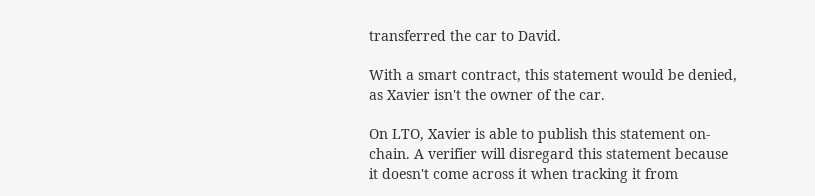transferred the car to David.

With a smart contract, this statement would be denied, as Xavier isn't the owner of the car.

On LTO, Xavier is able to publish this statement on-chain. A verifier will disregard this statement because it doesn't come across it when tracking it from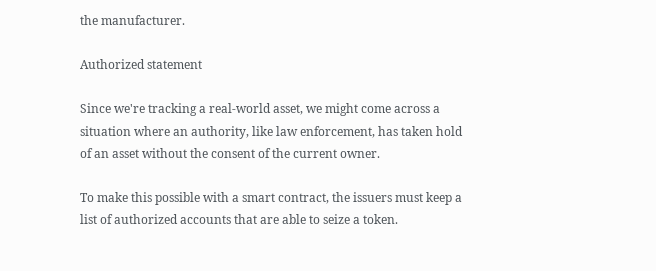the manufacturer.

Authorized statement

Since we're tracking a real-world asset, we might come across a situation where an authority, like law enforcement, has taken hold of an asset without the consent of the current owner.

To make this possible with a smart contract, the issuers must keep a list of authorized accounts that are able to seize a token.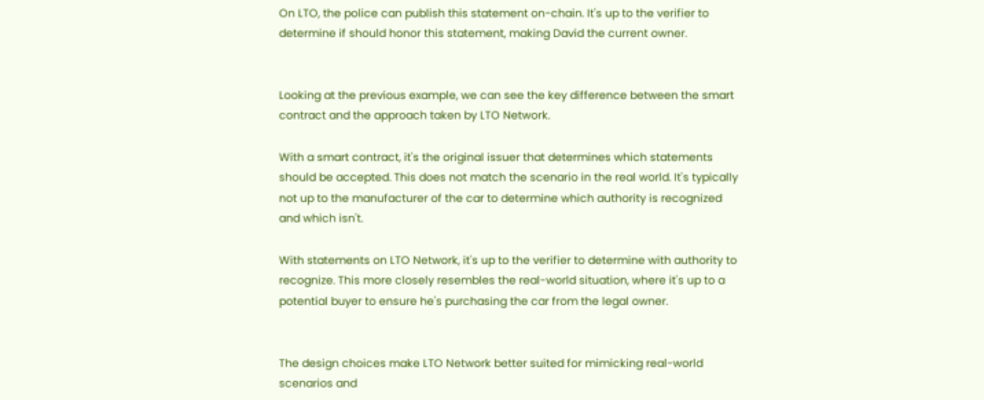On LTO, the police can publish this statement on-chain. It's up to the verifier to determine if should honor this statement, making David the current owner.


Looking at the previous example, we can see the key difference between the smart contract and the approach taken by LTO Network.

With a smart contract, it's the original issuer that determines which statements should be accepted. This does not match the scenario in the real world. It's typically not up to the manufacturer of the car to determine which authority is recognized and which isn't.

With statements on LTO Network, it's up to the verifier to determine with authority to recognize. This more closely resembles the real-world situation, where it's up to a potential buyer to ensure he's purchasing the car from the legal owner.


The design choices make LTO Network better suited for mimicking real-world scenarios and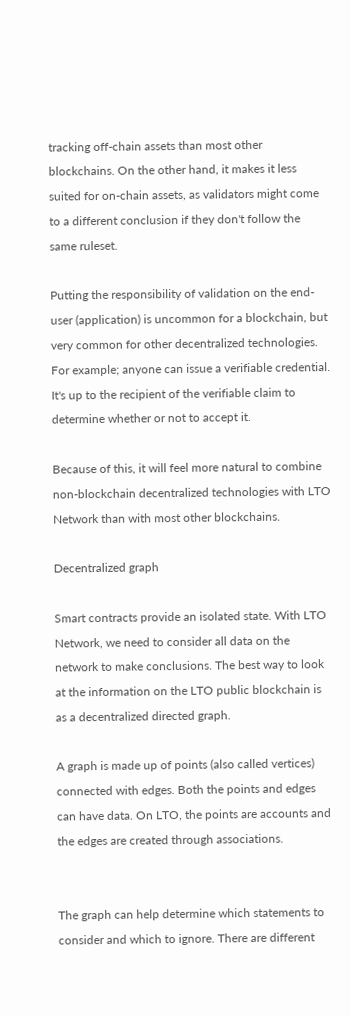tracking off-chain assets than most other blockchains. On the other hand, it makes it less suited for on-chain assets, as validators might come to a different conclusion if they don't follow the same ruleset.

Putting the responsibility of validation on the end-user (application) is uncommon for a blockchain, but very common for other decentralized technologies. For example; anyone can issue a verifiable credential. It's up to the recipient of the verifiable claim to determine whether or not to accept it.

Because of this, it will feel more natural to combine non-blockchain decentralized technologies with LTO Network than with most other blockchains.

Decentralized graph

Smart contracts provide an isolated state. With LTO Network, we need to consider all data on the network to make conclusions. The best way to look at the information on the LTO public blockchain is as a decentralized directed graph.

A graph is made up of points (also called vertices) connected with edges. Both the points and edges can have data. On LTO, the points are accounts and the edges are created through associations.


The graph can help determine which statements to consider and which to ignore. There are different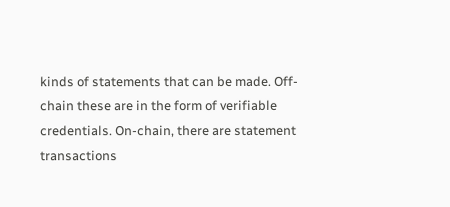kinds of statements that can be made. Off-chain these are in the form of verifiable credentials. On-chain, there are statement transactions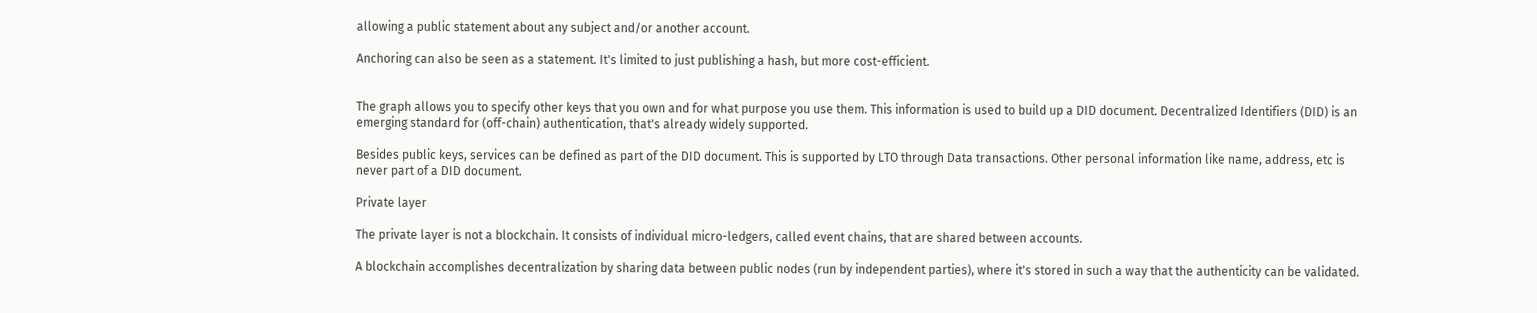allowing a public statement about any subject and/or another account.

Anchoring can also be seen as a statement. It's limited to just publishing a hash, but more cost-efficient.


The graph allows you to specify other keys that you own and for what purpose you use them. This information is used to build up a DID document. Decentralized Identifiers (DID) is an emerging standard for (off-chain) authentication, that's already widely supported.

Besides public keys, services can be defined as part of the DID document. This is supported by LTO through Data transactions. Other personal information like name, address, etc is never part of a DID document.

Private layer

The private layer is not a blockchain. It consists of individual micro-ledgers, called event chains, that are shared between accounts.

A blockchain accomplishes decentralization by sharing data between public nodes (run by independent parties), where it's stored in such a way that the authenticity can be validated.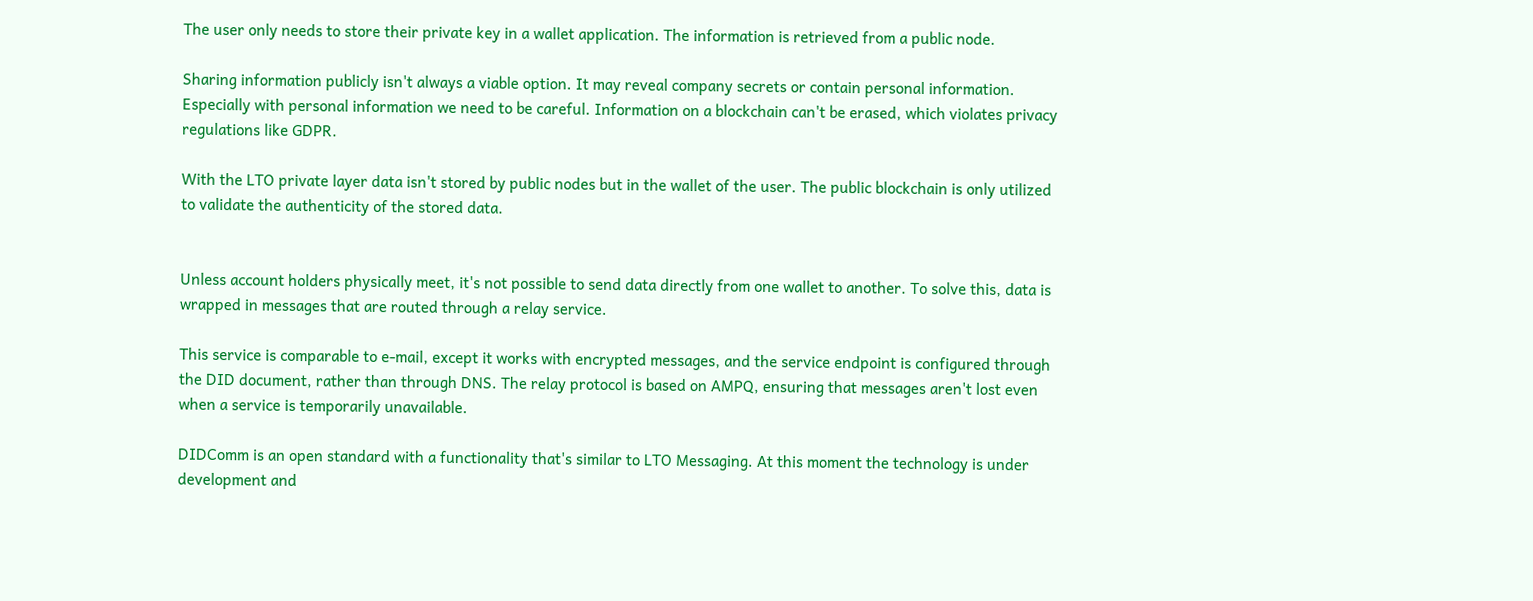The user only needs to store their private key in a wallet application. The information is retrieved from a public node.

Sharing information publicly isn't always a viable option. It may reveal company secrets or contain personal information. Especially with personal information we need to be careful. Information on a blockchain can't be erased, which violates privacy regulations like GDPR.

With the LTO private layer data isn't stored by public nodes but in the wallet of the user. The public blockchain is only utilized to validate the authenticity of the stored data.


Unless account holders physically meet, it's not possible to send data directly from one wallet to another. To solve this, data is wrapped in messages that are routed through a relay service.

This service is comparable to e-mail, except it works with encrypted messages, and the service endpoint is configured through the DID document, rather than through DNS. The relay protocol is based on AMPQ, ensuring that messages aren't lost even when a service is temporarily unavailable.

DIDComm is an open standard with a functionality that's similar to LTO Messaging. At this moment the technology is under development and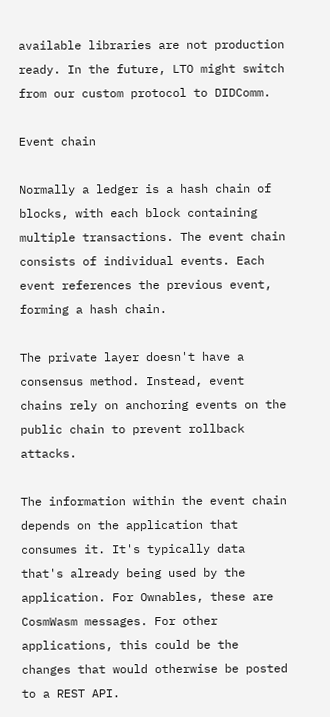available libraries are not production ready. In the future, LTO might switch from our custom protocol to DIDComm.

Event chain

Normally a ledger is a hash chain of blocks, with each block containing multiple transactions. The event chain consists of individual events. Each event references the previous event, forming a hash chain.

The private layer doesn't have a consensus method. Instead, event chains rely on anchoring events on the public chain to prevent rollback attacks.

The information within the event chain depends on the application that consumes it. It's typically data that's already being used by the application. For Ownables, these are CosmWasm messages. For other applications, this could be the changes that would otherwise be posted to a REST API.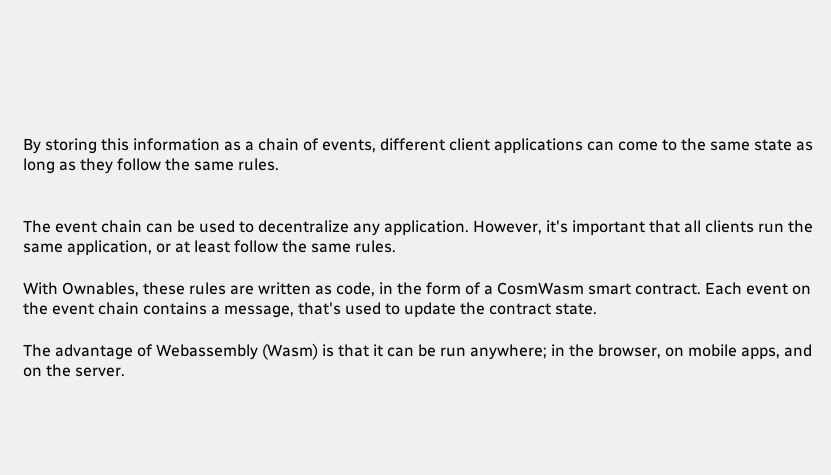By storing this information as a chain of events, different client applications can come to the same state as long as they follow the same rules.


The event chain can be used to decentralize any application. However, it's important that all clients run the same application, or at least follow the same rules.

With Ownables, these rules are written as code, in the form of a CosmWasm smart contract. Each event on the event chain contains a message, that's used to update the contract state.

The advantage of Webassembly (Wasm) is that it can be run anywhere; in the browser, on mobile apps, and on the server.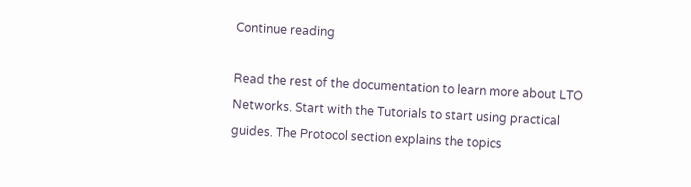Continue reading

Read the rest of the documentation to learn more about LTO Networks. Start with the Tutorials to start using practical guides. The Protocol section explains the topics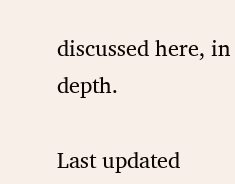discussed here, in depth.

Last updated